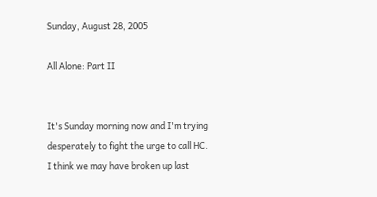Sunday, August 28, 2005

All Alone: Part II


It's Sunday morning now and I'm trying desperately to fight the urge to call HC. I think we may have broken up last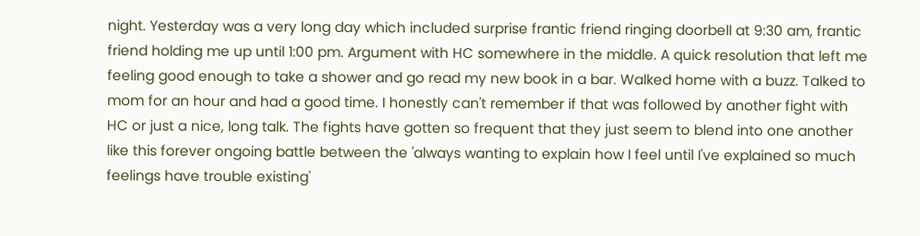night. Yesterday was a very long day which included surprise frantic friend ringing doorbell at 9:30 am, frantic friend holding me up until 1:00 pm. Argument with HC somewhere in the middle. A quick resolution that left me feeling good enough to take a shower and go read my new book in a bar. Walked home with a buzz. Talked to mom for an hour and had a good time. I honestly can't remember if that was followed by another fight with HC or just a nice, long talk. The fights have gotten so frequent that they just seem to blend into one another like this forever ongoing battle between the 'always wanting to explain how I feel until I've explained so much feelings have trouble existing'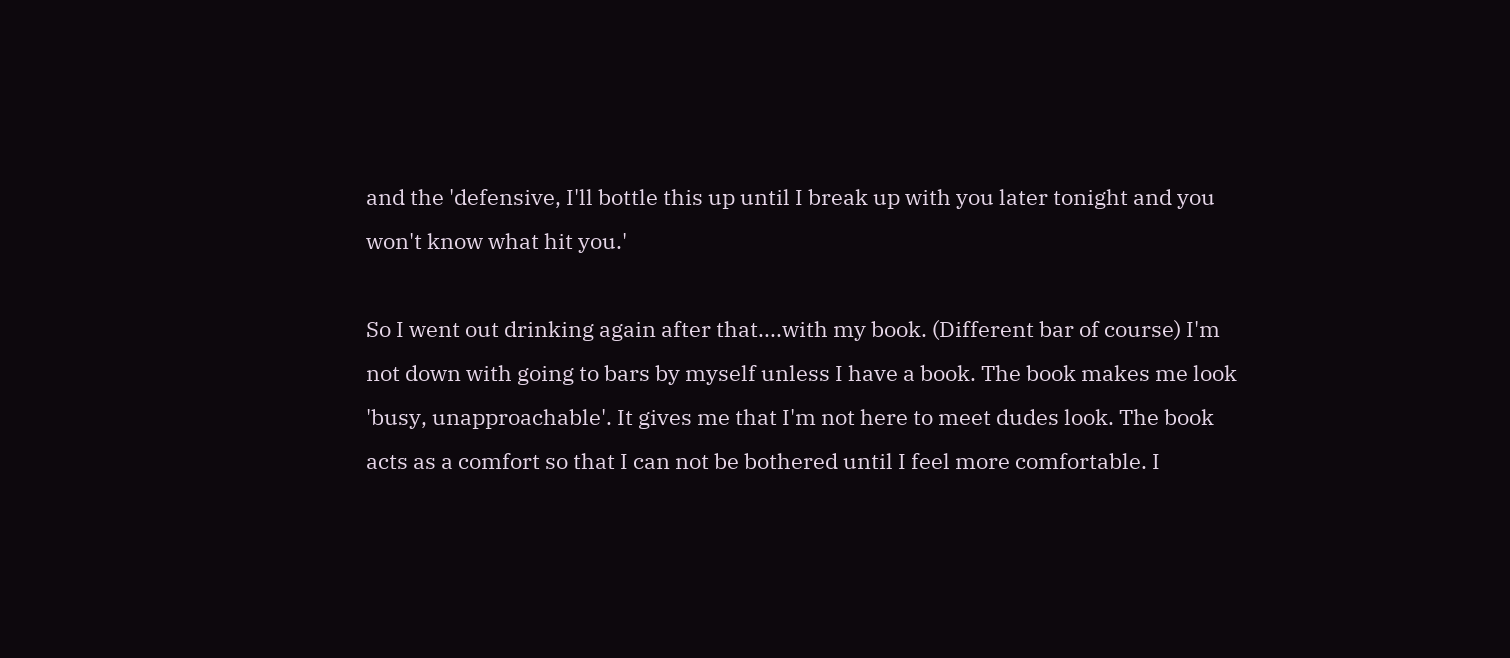and the 'defensive, I'll bottle this up until I break up with you later tonight and you won't know what hit you.'

So I went out drinking again after that....with my book. (Different bar of course) I'm not down with going to bars by myself unless I have a book. The book makes me look 'busy, unapproachable'. It gives me that I'm not here to meet dudes look. The book acts as a comfort so that I can not be bothered until I feel more comfortable. I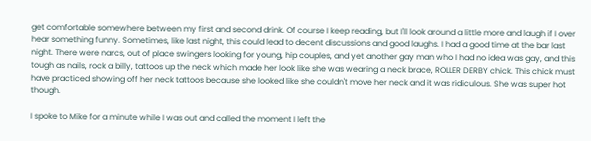get comfortable somewhere between my first and second drink. Of course I keep reading, but I'll look around a little more and laugh if I over hear something funny. Sometimes, like last night, this could lead to decent discussions and good laughs. I had a good time at the bar last night. There were narcs, out of place swingers looking for young, hip couples, and yet another gay man who I had no idea was gay, and this tough as nails, rock a billy, tattoos up the neck which made her look like she was wearing a neck brace, ROLLER DERBY chick. This chick must have practiced showing off her neck tattoos because she looked like she couldn't move her neck and it was ridiculous. She was super hot though.

I spoke to Mike for a minute while I was out and called the moment I left the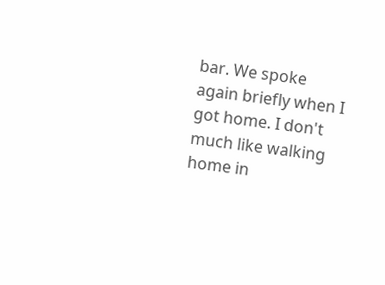bar. We spoke again briefly when I got home. I don't much like walking home in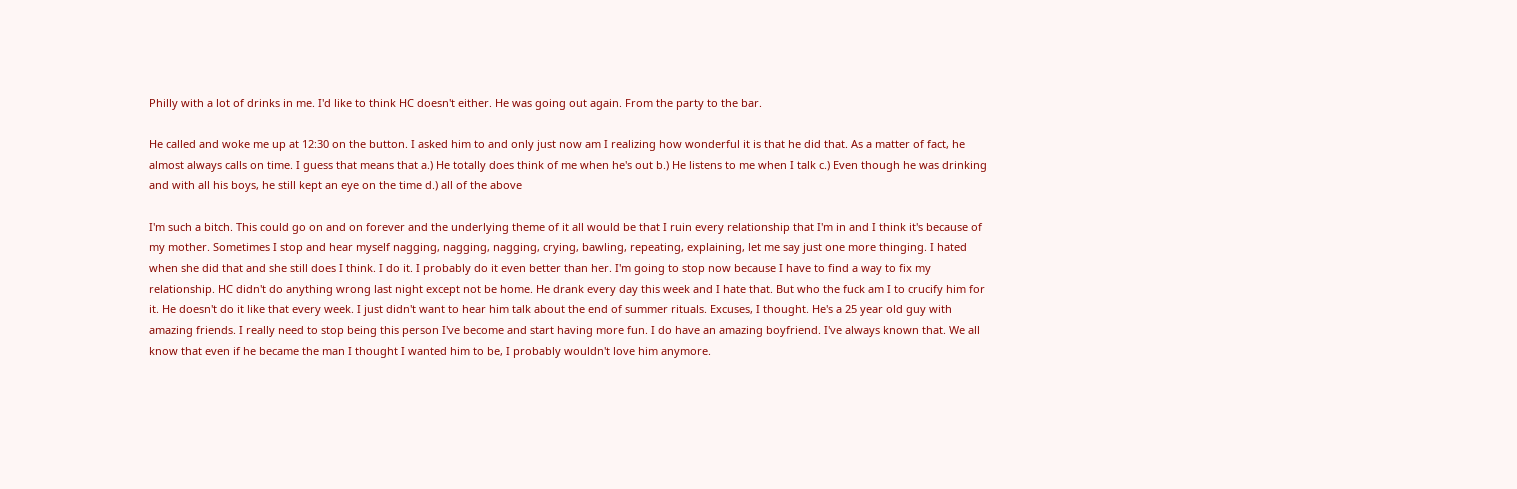Philly with a lot of drinks in me. I'd like to think HC doesn't either. He was going out again. From the party to the bar.

He called and woke me up at 12:30 on the button. I asked him to and only just now am I realizing how wonderful it is that he did that. As a matter of fact, he almost always calls on time. I guess that means that a.) He totally does think of me when he's out b.) He listens to me when I talk c.) Even though he was drinking and with all his boys, he still kept an eye on the time d.) all of the above

I'm such a bitch. This could go on and on forever and the underlying theme of it all would be that I ruin every relationship that I'm in and I think it's because of my mother. Sometimes I stop and hear myself nagging, nagging, nagging, crying, bawling, repeating, explaining, let me say just one more thinging. I hated when she did that and she still does I think. I do it. I probably do it even better than her. I'm going to stop now because I have to find a way to fix my relationship. HC didn't do anything wrong last night except not be home. He drank every day this week and I hate that. But who the fuck am I to crucify him for it. He doesn't do it like that every week. I just didn't want to hear him talk about the end of summer rituals. Excuses, I thought. He's a 25 year old guy with amazing friends. I really need to stop being this person I've become and start having more fun. I do have an amazing boyfriend. I've always known that. We all know that even if he became the man I thought I wanted him to be, I probably wouldn't love him anymore.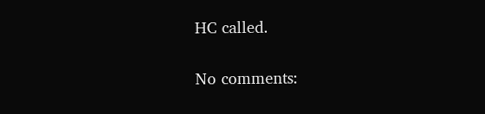HC called.

No comments: